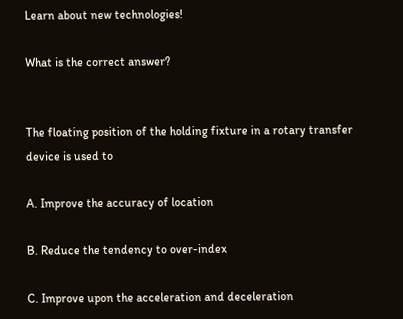Learn about new technologies!

What is the correct answer?


The floating position of the holding fixture in a rotary transfer device is used to

A. Improve the accuracy of location

B. Reduce the tendency to over-index

C. Improve upon the acceleration and deceleration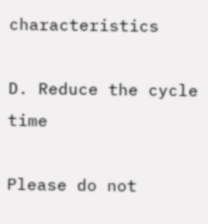characteristics

D. Reduce the cycle time

Please do not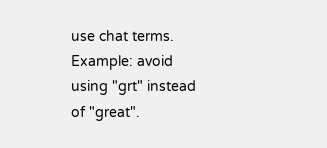use chat terms. Example: avoid using "grt" instead of "great".